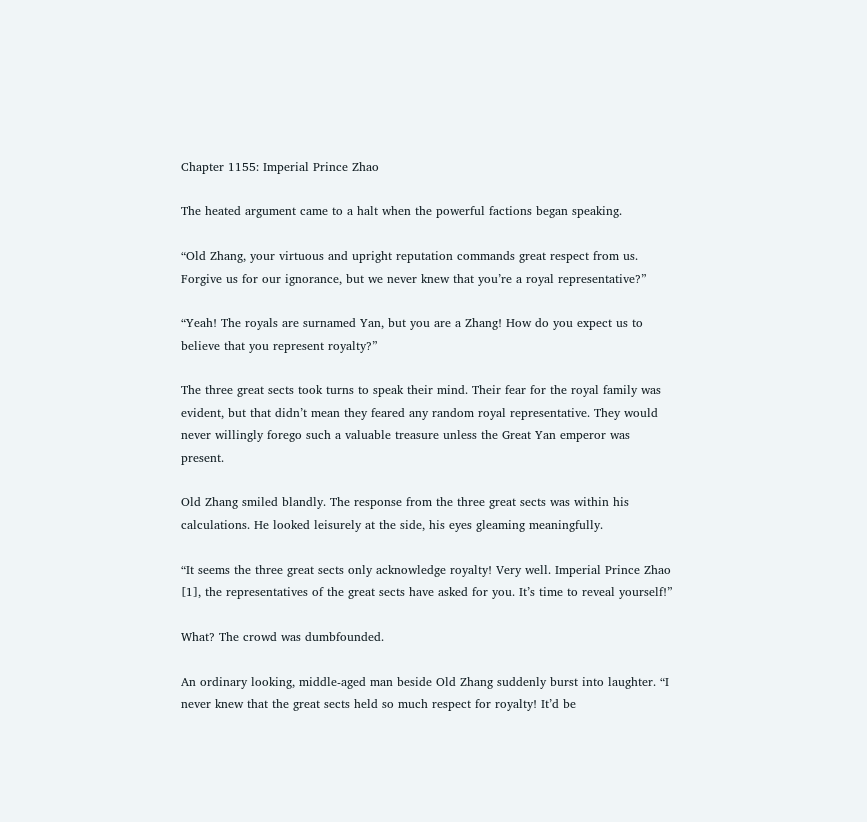Chapter 1155: Imperial Prince Zhao

The heated argument came to a halt when the powerful factions began speaking.

“Old Zhang, your virtuous and upright reputation commands great respect from us. Forgive us for our ignorance, but we never knew that you’re a royal representative?”

“Yeah! The royals are surnamed Yan, but you are a Zhang! How do you expect us to believe that you represent royalty?”

The three great sects took turns to speak their mind. Their fear for the royal family was evident, but that didn’t mean they feared any random royal representative. They would never willingly forego such a valuable treasure unless the Great Yan emperor was present.

Old Zhang smiled blandly. The response from the three great sects was within his calculations. He looked leisurely at the side, his eyes gleaming meaningfully.

“It seems the three great sects only acknowledge royalty! Very well. Imperial Prince Zhao [1], the representatives of the great sects have asked for you. It’s time to reveal yourself!”

What? The crowd was dumbfounded.

An ordinary looking, middle-aged man beside Old Zhang suddenly burst into laughter. “I never knew that the great sects held so much respect for royalty! It’d be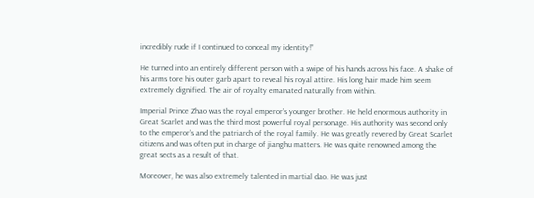incredibly rude if I continued to conceal my identity!”

He turned into an entirely different person with a swipe of his hands across his face. A shake of his arms tore his outer garb apart to reveal his royal attire. His long hair made him seem extremely dignified. The air of royalty emanated naturally from within.

Imperial Prince Zhao was the royal emperor’s younger brother. He held enormous authority in Great Scarlet and was the third most powerful royal personage. His authority was second only to the emperor’s and the patriarch of the royal family. He was greatly revered by Great Scarlet citizens and was often put in charge of jianghu matters. He was quite renowned among the great sects as a result of that.

Moreover, he was also extremely talented in martial dao. He was just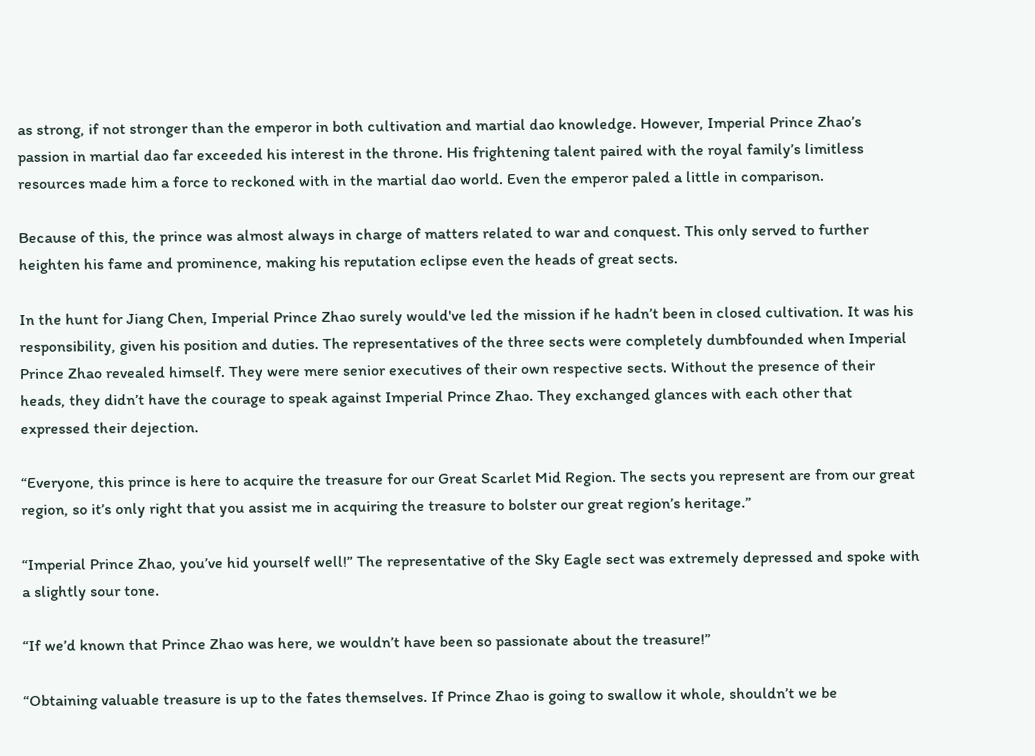as strong, if not stronger than the emperor in both cultivation and martial dao knowledge. However, Imperial Prince Zhao’s passion in martial dao far exceeded his interest in the throne. His frightening talent paired with the royal family’s limitless resources made him a force to reckoned with in the martial dao world. Even the emperor paled a little in comparison.

Because of this, the prince was almost always in charge of matters related to war and conquest. This only served to further heighten his fame and prominence, making his reputation eclipse even the heads of great sects.

In the hunt for Jiang Chen, Imperial Prince Zhao surely would've led the mission if he hadn’t been in closed cultivation. It was his responsibility, given his position and duties. The representatives of the three sects were completely dumbfounded when Imperial Prince Zhao revealed himself. They were mere senior executives of their own respective sects. Without the presence of their heads, they didn’t have the courage to speak against Imperial Prince Zhao. They exchanged glances with each other that expressed their dejection.

“Everyone, this prince is here to acquire the treasure for our Great Scarlet Mid Region. The sects you represent are from our great region, so it’s only right that you assist me in acquiring the treasure to bolster our great region’s heritage.”

“Imperial Prince Zhao, you’ve hid yourself well!” The representative of the Sky Eagle sect was extremely depressed and spoke with a slightly sour tone.

“If we’d known that Prince Zhao was here, we wouldn’t have been so passionate about the treasure!”

“Obtaining valuable treasure is up to the fates themselves. If Prince Zhao is going to swallow it whole, shouldn’t we be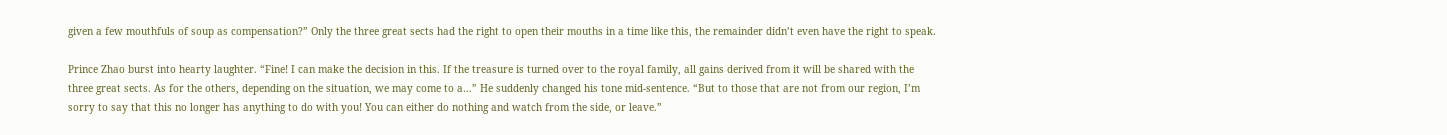given a few mouthfuls of soup as compensation?” Only the three great sects had the right to open their mouths in a time like this, the remainder didn’t even have the right to speak.

Prince Zhao burst into hearty laughter. “Fine! I can make the decision in this. If the treasure is turned over to the royal family, all gains derived from it will be shared with the three great sects. As for the others, depending on the situation, we may come to a…” He suddenly changed his tone mid-sentence. “But to those that are not from our region, I’m sorry to say that this no longer has anything to do with you! You can either do nothing and watch from the side, or leave.”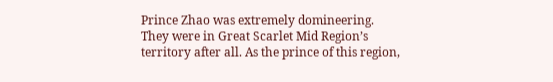Prince Zhao was extremely domineering. They were in Great Scarlet Mid Region’s territory after all. As the prince of this region,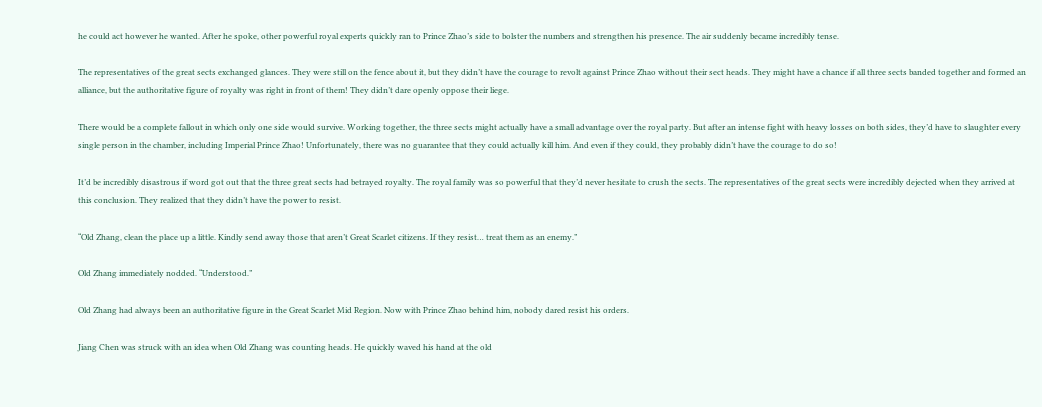he could act however he wanted. After he spoke, other powerful royal experts quickly ran to Prince Zhao’s side to bolster the numbers and strengthen his presence. The air suddenly became incredibly tense.

The representatives of the great sects exchanged glances. They were still on the fence about it, but they didn’t have the courage to revolt against Prince Zhao without their sect heads. They might have a chance if all three sects banded together and formed an alliance, but the authoritative figure of royalty was right in front of them! They didn’t dare openly oppose their liege.

There would be a complete fallout in which only one side would survive. Working together, the three sects might actually have a small advantage over the royal party. But after an intense fight with heavy losses on both sides, they’d have to slaughter every single person in the chamber, including Imperial Prince Zhao! Unfortunately, there was no guarantee that they could actually kill him. And even if they could, they probably didn’t have the courage to do so!

It’d be incredibly disastrous if word got out that the three great sects had betrayed royalty. The royal family was so powerful that they’d never hesitate to crush the sects. The representatives of the great sects were incredibly dejected when they arrived at this conclusion. They realized that they didn’t have the power to resist.

“Old Zhang, clean the place up a little. Kindly send away those that aren’t Great Scarlet citizens. If they resist… treat them as an enemy.”

Old Zhang immediately nodded. “Understood.”

Old Zhang had always been an authoritative figure in the Great Scarlet Mid Region. Now with Prince Zhao behind him, nobody dared resist his orders.

Jiang Chen was struck with an idea when Old Zhang was counting heads. He quickly waved his hand at the old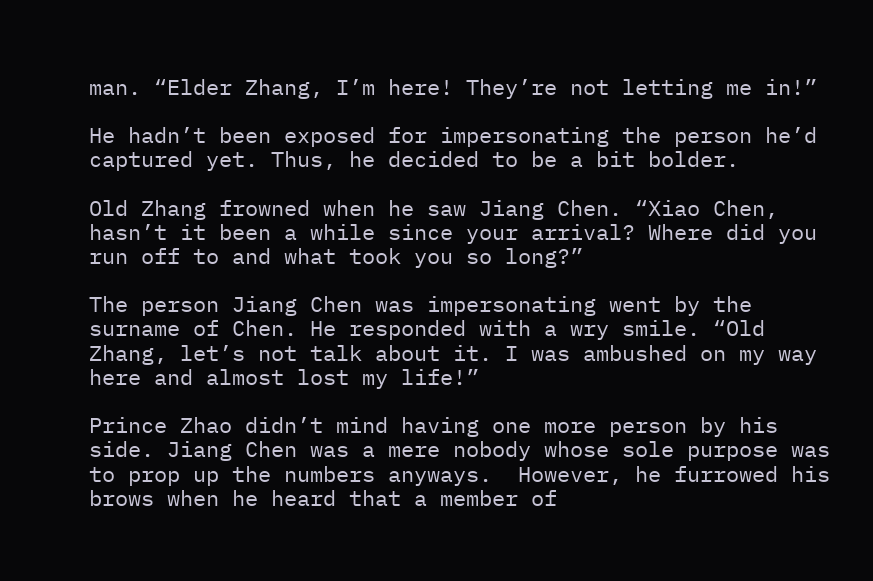man. “Elder Zhang, I’m here! They’re not letting me in!”

He hadn’t been exposed for impersonating the person he’d captured yet. Thus, he decided to be a bit bolder.

Old Zhang frowned when he saw Jiang Chen. “Xiao Chen, hasn’t it been a while since your arrival? Where did you run off to and what took you so long?”

The person Jiang Chen was impersonating went by the surname of Chen. He responded with a wry smile. “Old Zhang, let’s not talk about it. I was ambushed on my way here and almost lost my life!”

Prince Zhao didn’t mind having one more person by his side. Jiang Chen was a mere nobody whose sole purpose was to prop up the numbers anyways.  However, he furrowed his brows when he heard that a member of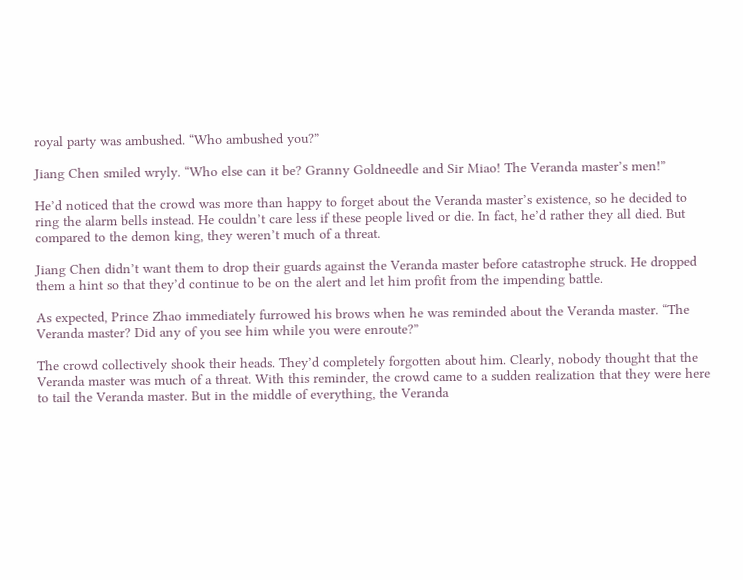royal party was ambushed. “Who ambushed you?”

Jiang Chen smiled wryly. “Who else can it be? Granny Goldneedle and Sir Miao! The Veranda master’s men!”

He’d noticed that the crowd was more than happy to forget about the Veranda master’s existence, so he decided to ring the alarm bells instead. He couldn’t care less if these people lived or die. In fact, he’d rather they all died. But compared to the demon king, they weren’t much of a threat.

Jiang Chen didn’t want them to drop their guards against the Veranda master before catastrophe struck. He dropped them a hint so that they’d continue to be on the alert and let him profit from the impending battle.

As expected, Prince Zhao immediately furrowed his brows when he was reminded about the Veranda master. “The Veranda master? Did any of you see him while you were enroute?”

The crowd collectively shook their heads. They’d completely forgotten about him. Clearly, nobody thought that the Veranda master was much of a threat. With this reminder, the crowd came to a sudden realization that they were here to tail the Veranda master. But in the middle of everything, the Veranda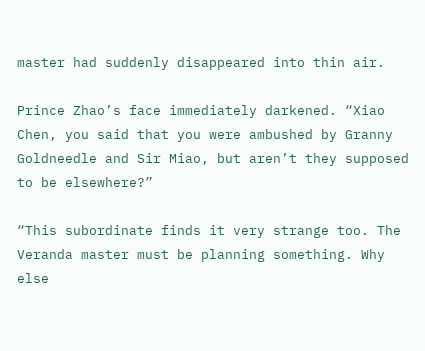master had suddenly disappeared into thin air.

Prince Zhao’s face immediately darkened. “Xiao Chen, you said that you were ambushed by Granny Goldneedle and Sir Miao, but aren’t they supposed to be elsewhere?”

“This subordinate finds it very strange too. The Veranda master must be planning something. Why else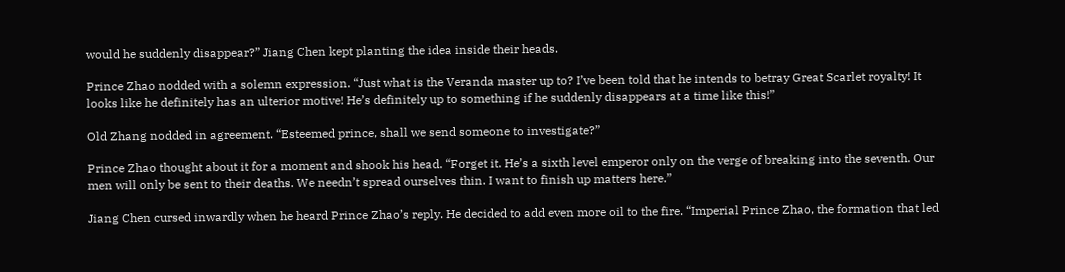would he suddenly disappear?” Jiang Chen kept planting the idea inside their heads.

Prince Zhao nodded with a solemn expression. “Just what is the Veranda master up to? I’ve been told that he intends to betray Great Scarlet royalty! It looks like he definitely has an ulterior motive! He’s definitely up to something if he suddenly disappears at a time like this!”

Old Zhang nodded in agreement. “Esteemed prince, shall we send someone to investigate?”

Prince Zhao thought about it for a moment and shook his head. “Forget it. He’s a sixth level emperor only on the verge of breaking into the seventh. Our men will only be sent to their deaths. We needn’t spread ourselves thin. I want to finish up matters here.”

Jiang Chen cursed inwardly when he heard Prince Zhao’s reply. He decided to add even more oil to the fire. “Imperial Prince Zhao, the formation that led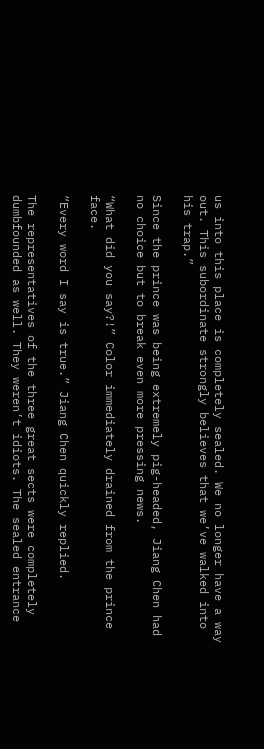us into this place is completely sealed. We no longer have a way out. This subordinate strongly believes that we’ve walked into his trap.”

Since the prince was being extremely pig-headed, Jiang Chen had no choice but to break even more pressing news.

“What did you say?!” Color immediately drained from the prince face.

“Every word I say is true.” Jiang Chen quickly replied.

The representatives of the three great sects were completely dumbfounded as well. They weren’t idiots. The sealed entrance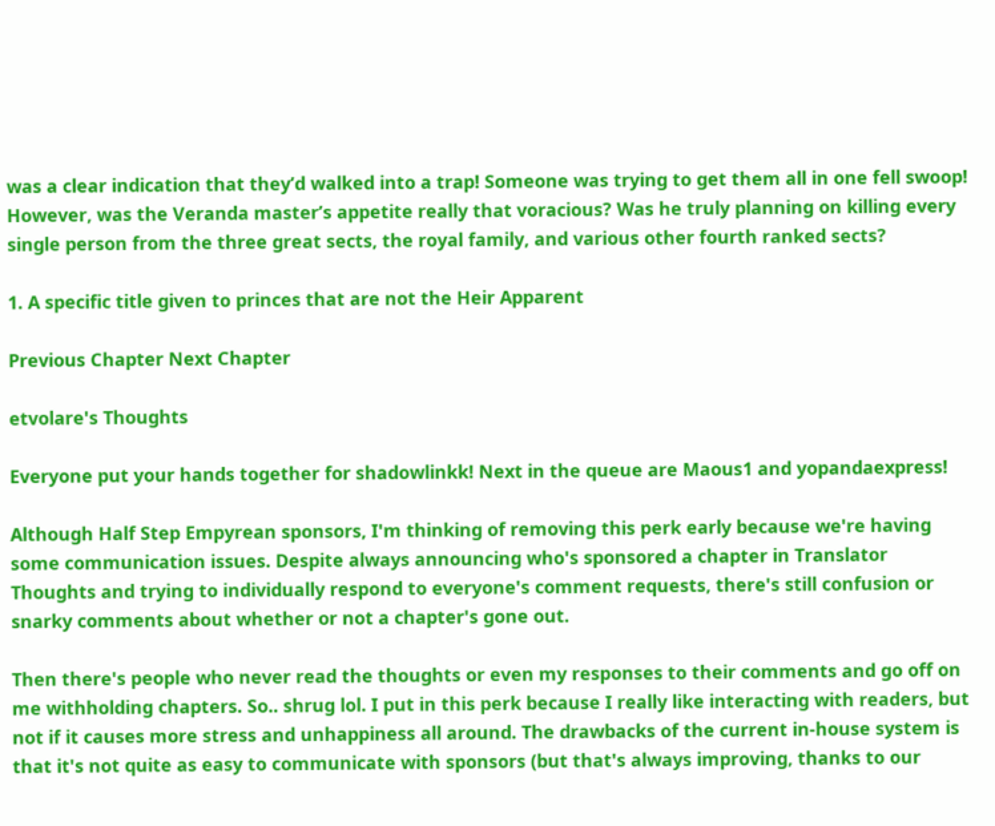was a clear indication that they’d walked into a trap! Someone was trying to get them all in one fell swoop! However, was the Veranda master’s appetite really that voracious? Was he truly planning on killing every single person from the three great sects, the royal family, and various other fourth ranked sects?

1. A specific title given to princes that are not the Heir Apparent

Previous Chapter Next Chapter

etvolare's Thoughts

Everyone put your hands together for shadowlinkk! Next in the queue are Maous1 and yopandaexpress!

Although Half Step Empyrean sponsors, I'm thinking of removing this perk early because we're having some communication issues. Despite always announcing who's sponsored a chapter in Translator Thoughts and trying to individually respond to everyone's comment requests, there's still confusion or snarky comments about whether or not a chapter's gone out.

Then there's people who never read the thoughts or even my responses to their comments and go off on me withholding chapters. So.. shrug lol. I put in this perk because I really like interacting with readers, but not if it causes more stress and unhappiness all around. The drawbacks of the current in-house system is that it's not quite as easy to communicate with sponsors (but that's always improving, thanks to our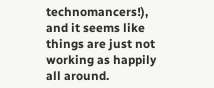technomancers!), and it seems like things are just not working as happily all around.